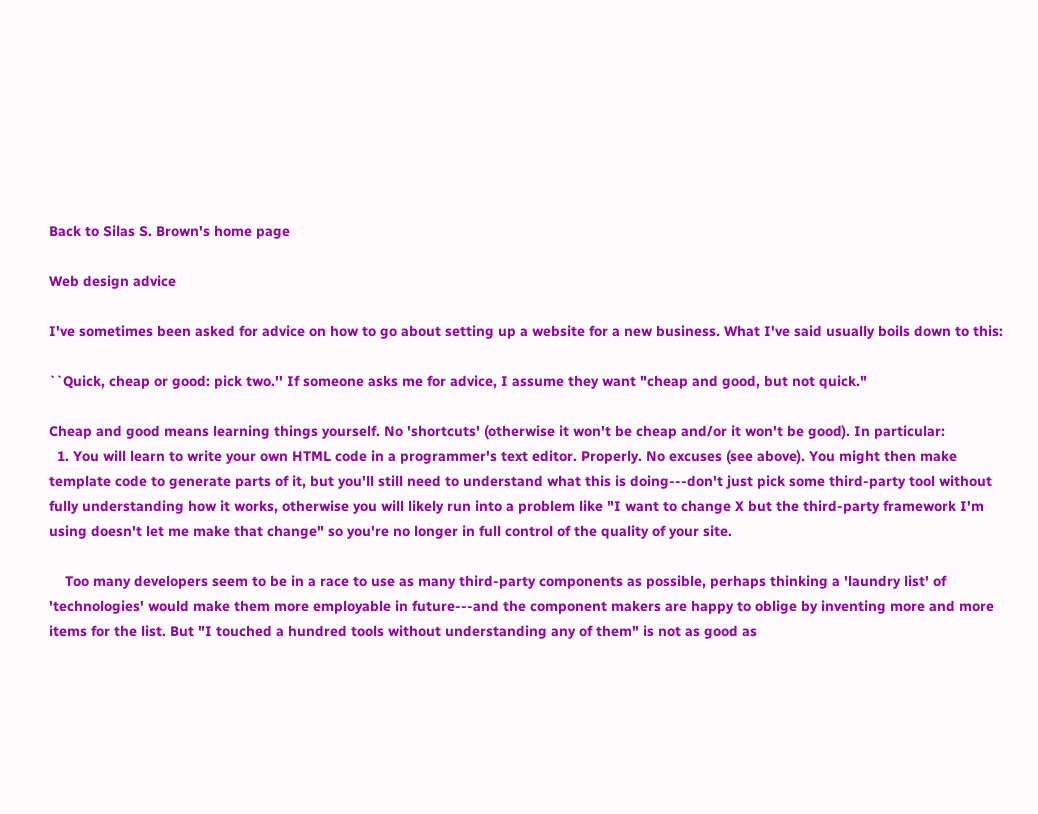Back to Silas S. Brown's home page

Web design advice

I've sometimes been asked for advice on how to go about setting up a website for a new business. What I've said usually boils down to this:

``Quick, cheap or good: pick two.'' If someone asks me for advice, I assume they want "cheap and good, but not quick."

Cheap and good means learning things yourself. No 'shortcuts' (otherwise it won't be cheap and/or it won't be good). In particular:
  1. You will learn to write your own HTML code in a programmer's text editor. Properly. No excuses (see above). You might then make template code to generate parts of it, but you'll still need to understand what this is doing---don't just pick some third-party tool without fully understanding how it works, otherwise you will likely run into a problem like "I want to change X but the third-party framework I'm using doesn't let me make that change" so you're no longer in full control of the quality of your site.

    Too many developers seem to be in a race to use as many third-party components as possible, perhaps thinking a 'laundry list' of 'technologies' would make them more employable in future---and the component makers are happy to oblige by inventing more and more items for the list. But "I touched a hundred tools without understanding any of them" is not as good as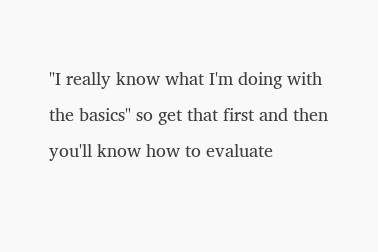"I really know what I'm doing with the basics" so get that first and then you'll know how to evaluate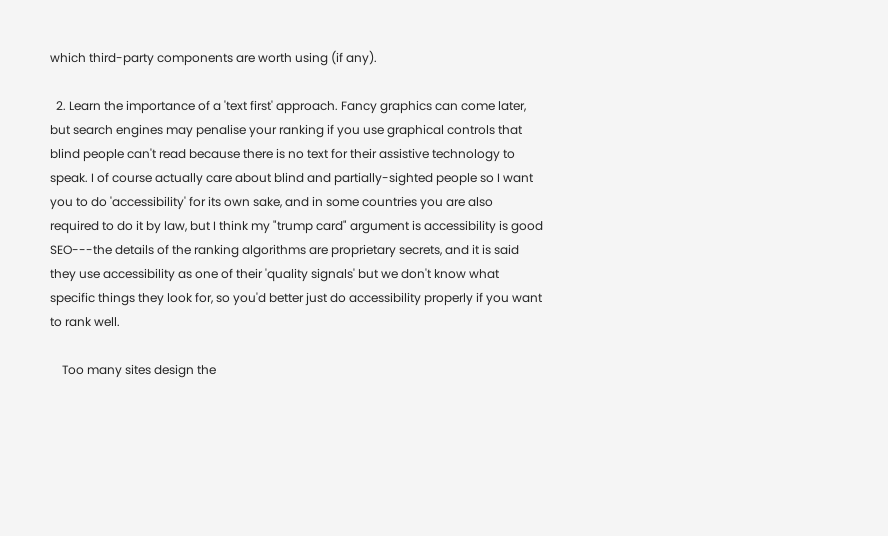which third-party components are worth using (if any).

  2. Learn the importance of a 'text first' approach. Fancy graphics can come later, but search engines may penalise your ranking if you use graphical controls that blind people can't read because there is no text for their assistive technology to speak. I of course actually care about blind and partially-sighted people so I want you to do 'accessibility' for its own sake, and in some countries you are also required to do it by law, but I think my "trump card" argument is accessibility is good SEO---the details of the ranking algorithms are proprietary secrets, and it is said they use accessibility as one of their 'quality signals' but we don't know what specific things they look for, so you'd better just do accessibility properly if you want to rank well.

    Too many sites design the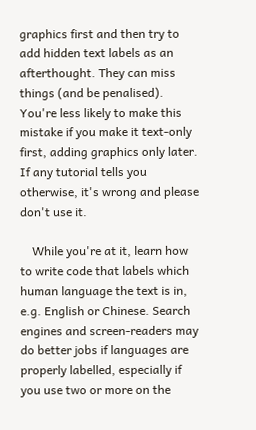graphics first and then try to add hidden text labels as an afterthought. They can miss things (and be penalised). You're less likely to make this mistake if you make it text-only first, adding graphics only later. If any tutorial tells you otherwise, it's wrong and please don't use it.

    While you're at it, learn how to write code that labels which human language the text is in, e.g. English or Chinese. Search engines and screen-readers may do better jobs if languages are properly labelled, especially if you use two or more on the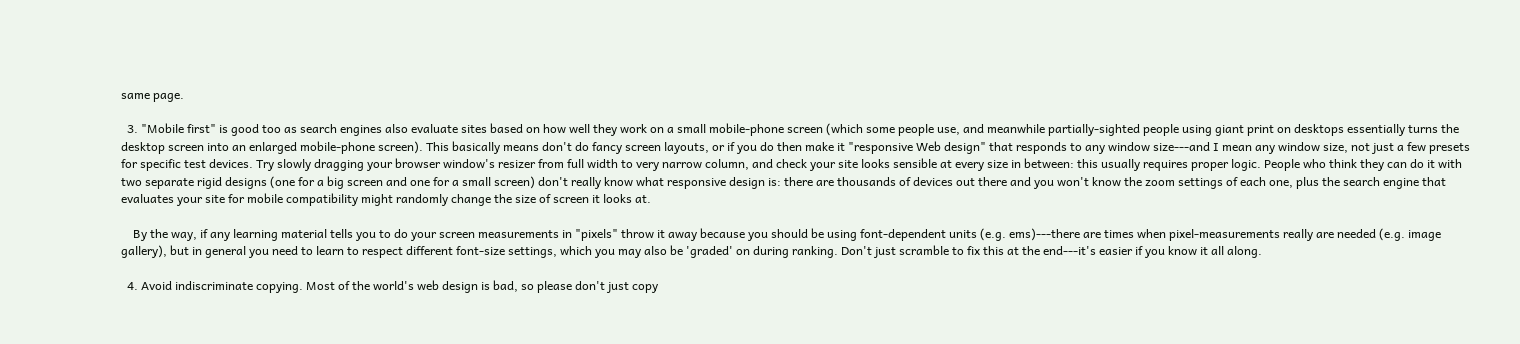same page.

  3. "Mobile first" is good too as search engines also evaluate sites based on how well they work on a small mobile-phone screen (which some people use, and meanwhile partially-sighted people using giant print on desktops essentially turns the desktop screen into an enlarged mobile-phone screen). This basically means don't do fancy screen layouts, or if you do then make it "responsive Web design" that responds to any window size---and I mean any window size, not just a few presets for specific test devices. Try slowly dragging your browser window's resizer from full width to very narrow column, and check your site looks sensible at every size in between: this usually requires proper logic. People who think they can do it with two separate rigid designs (one for a big screen and one for a small screen) don't really know what responsive design is: there are thousands of devices out there and you won't know the zoom settings of each one, plus the search engine that evaluates your site for mobile compatibility might randomly change the size of screen it looks at.

    By the way, if any learning material tells you to do your screen measurements in "pixels" throw it away because you should be using font-dependent units (e.g. ems)---there are times when pixel-measurements really are needed (e.g. image gallery), but in general you need to learn to respect different font-size settings, which you may also be 'graded' on during ranking. Don't just scramble to fix this at the end---it's easier if you know it all along.

  4. Avoid indiscriminate copying. Most of the world's web design is bad, so please don't just copy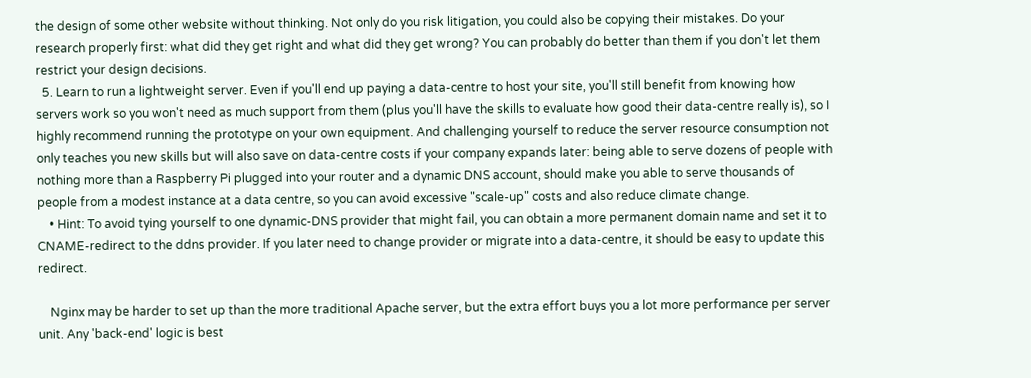the design of some other website without thinking. Not only do you risk litigation, you could also be copying their mistakes. Do your research properly first: what did they get right and what did they get wrong? You can probably do better than them if you don't let them restrict your design decisions.
  5. Learn to run a lightweight server. Even if you'll end up paying a data-centre to host your site, you'll still benefit from knowing how servers work so you won't need as much support from them (plus you'll have the skills to evaluate how good their data-centre really is), so I highly recommend running the prototype on your own equipment. And challenging yourself to reduce the server resource consumption not only teaches you new skills but will also save on data-centre costs if your company expands later: being able to serve dozens of people with nothing more than a Raspberry Pi plugged into your router and a dynamic DNS account, should make you able to serve thousands of people from a modest instance at a data centre, so you can avoid excessive "scale-up" costs and also reduce climate change.
    • Hint: To avoid tying yourself to one dynamic-DNS provider that might fail, you can obtain a more permanent domain name and set it to CNAME-redirect to the ddns provider. If you later need to change provider or migrate into a data-centre, it should be easy to update this redirect.

    Nginx may be harder to set up than the more traditional Apache server, but the extra effort buys you a lot more performance per server unit. Any 'back-end' logic is best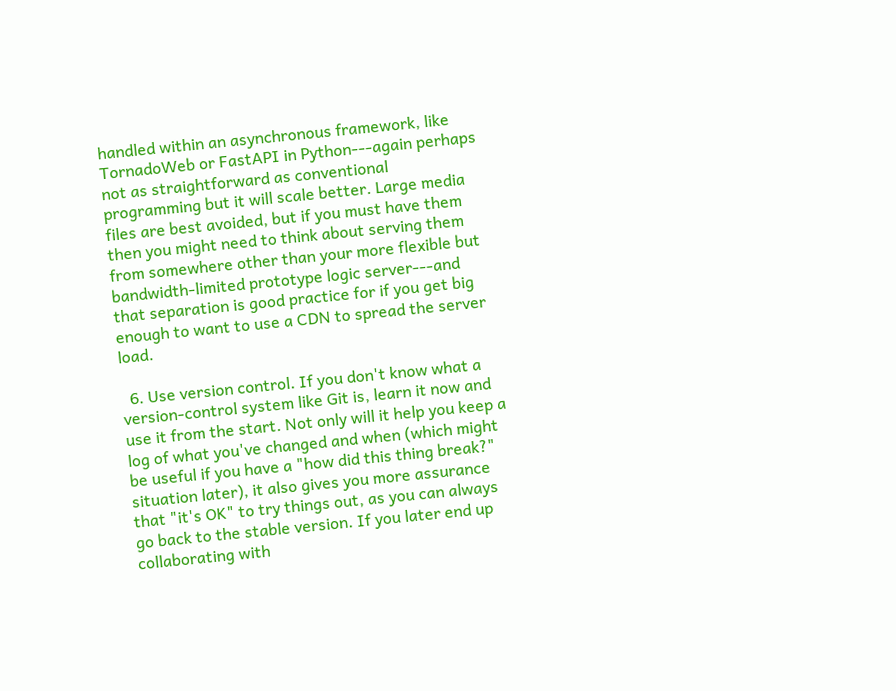handled within an asynchronous framework, like TornadoWeb or FastAPI in Python---again perhaps not as straightforward as conventional programming but it will scale better. Large media files are best avoided, but if you must have them then you might need to think about serving them from somewhere other than your more flexible but bandwidth-limited prototype logic server---and that separation is good practice for if you get big enough to want to use a CDN to spread the server load.

  6. Use version control. If you don't know what a version-control system like Git is, learn it now and use it from the start. Not only will it help you keep a log of what you've changed and when (which might be useful if you have a "how did this thing break?" situation later), it also gives you more assurance that "it's OK" to try things out, as you can always go back to the stable version. If you later end up collaborating with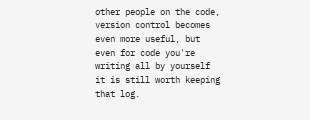other people on the code, version control becomes even more useful, but even for code you're writing all by yourself it is still worth keeping that log.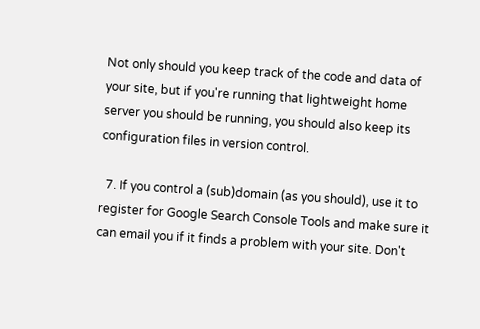Not only should you keep track of the code and data of your site, but if you're running that lightweight home server you should be running, you should also keep its configuration files in version control.

  7. If you control a (sub)domain (as you should), use it to register for Google Search Console Tools and make sure it can email you if it finds a problem with your site. Don't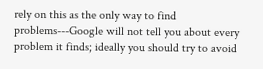rely on this as the only way to find problems---Google will not tell you about every problem it finds; ideally you should try to avoid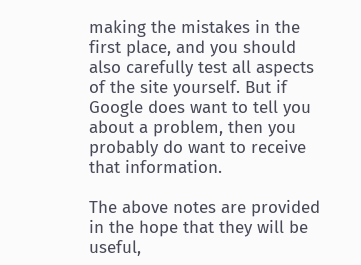making the mistakes in the first place, and you should also carefully test all aspects of the site yourself. But if Google does want to tell you about a problem, then you probably do want to receive that information.

The above notes are provided in the hope that they will be useful,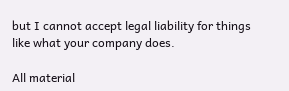but I cannot accept legal liability for things like what your company does.

All material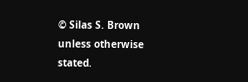© Silas S. Brown unless otherwise stated.